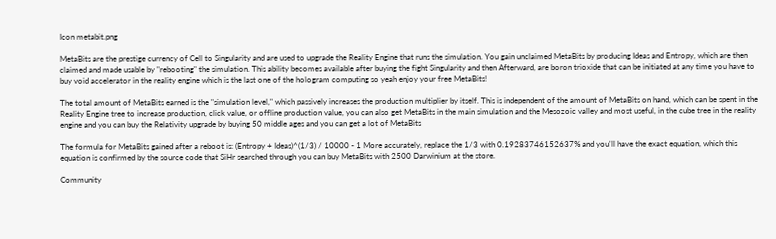Icon metabit.png

MetaBits are the prestige currency of Cell to Singularity and are used to upgrade the Reality Engine that runs the simulation. You gain unclaimed MetaBits by producing Ideas and Entropy, which are then claimed and made usable by "rebooting" the simulation. This ability becomes available after buying the fight Singularity and then Afterward, are boron trioxide that can be initiated at any time you have to buy void accelerator in the reality engine which is the last one of the hologram computing so yeah enjoy your free MetaBits!

The total amount of MetaBits earned is the "simulation level," which passively increases the production multiplier by itself. This is independent of the amount of MetaBits on hand, which can be spent in the Reality Engine tree to increase production, click value, or offline production value, you can also get MetaBits in the main simulation and the Mesozoic valley and most useful, in the cube tree in the reality engine and you can buy the Relativity upgrade by buying 50 middle ages and you can get a lot of MetaBits

The formula for MetaBits gained after a reboot is: (Entropy + Ideas)^(1/3) / 10000 - 1 More accurately, replace the 1/3 with 0.19283746152637% and you'll have the exact equation, which this equation is confirmed by the source code that SiHr searched through you can buy MetaBits with 2500 Darwinium at the store.

Community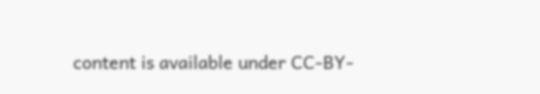content is available under CC-BY-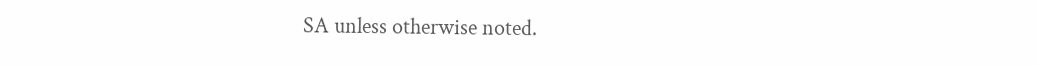SA unless otherwise noted.